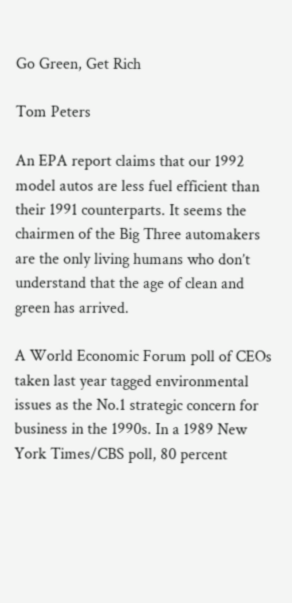Go Green, Get Rich

Tom Peters

An EPA report claims that our 1992 model autos are less fuel efficient than their 1991 counterparts. It seems the chairmen of the Big Three automakers are the only living humans who don’t understand that the age of clean and green has arrived.

A World Economic Forum poll of CEOs taken last year tagged environmental issues as the No.1 strategic concern for business in the 1990s. In a 1989 New York Times/CBS poll, 80 percent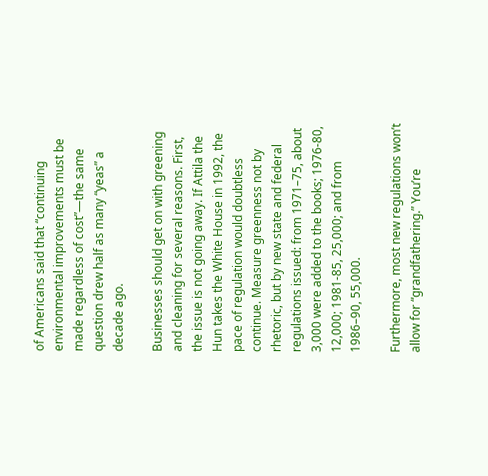of Americans said that “continuing environmental improvements must be made regardless of cost”—the same question drew half as many “yeas” a decade ago.

Businesses should get on with greening and cleaning for several reasons. First, the issue is not going away. If Attila the Hun takes the White House in 1992, the pace of regulation would doubtless continue. Measure greenness not by rhetoric, but by new state and federal regulations issued: from 1971–75, about 3,000 were added to the books; 1976-80, 12,000; 1981-85, 25,000; and from 1986–90, 55,000.

Furthermore, most new regulations won’t allow for “grandfathering.” You’re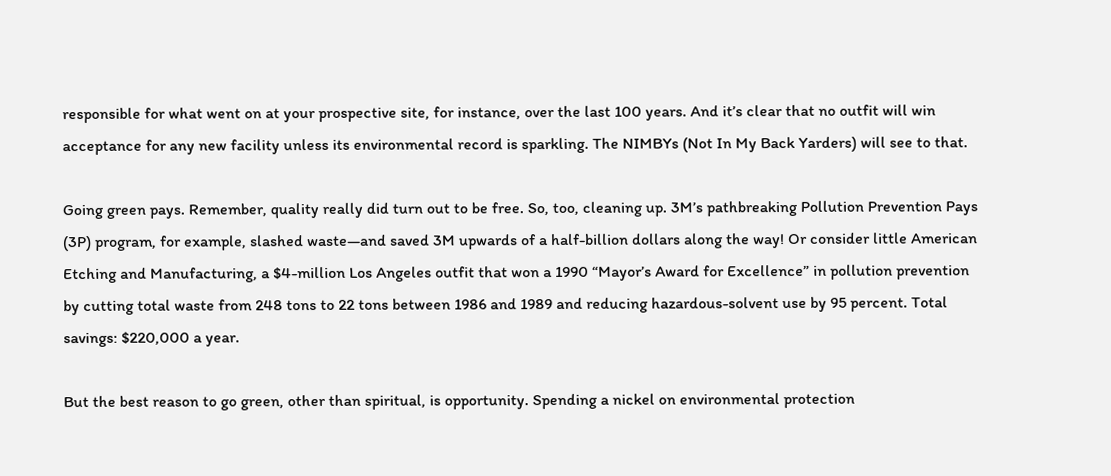responsible for what went on at your prospective site, for instance, over the last 100 years. And it’s clear that no outfit will win acceptance for any new facility unless its environmental record is sparkling. The NIMBYs (Not In My Back Yarders) will see to that.

Going green pays. Remember, quality really did turn out to be free. So, too, cleaning up. 3M’s pathbreaking Pollution Prevention Pays (3P) program, for example, slashed waste—and saved 3M upwards of a half-billion dollars along the way! Or consider little American Etching and Manufacturing, a $4-million Los Angeles outfit that won a 1990 “Mayor’s Award for Excellence” in pollution prevention by cutting total waste from 248 tons to 22 tons between 1986 and 1989 and reducing hazardous-solvent use by 95 percent. Total savings: $220,000 a year.

But the best reason to go green, other than spiritual, is opportunity. Spending a nickel on environmental protection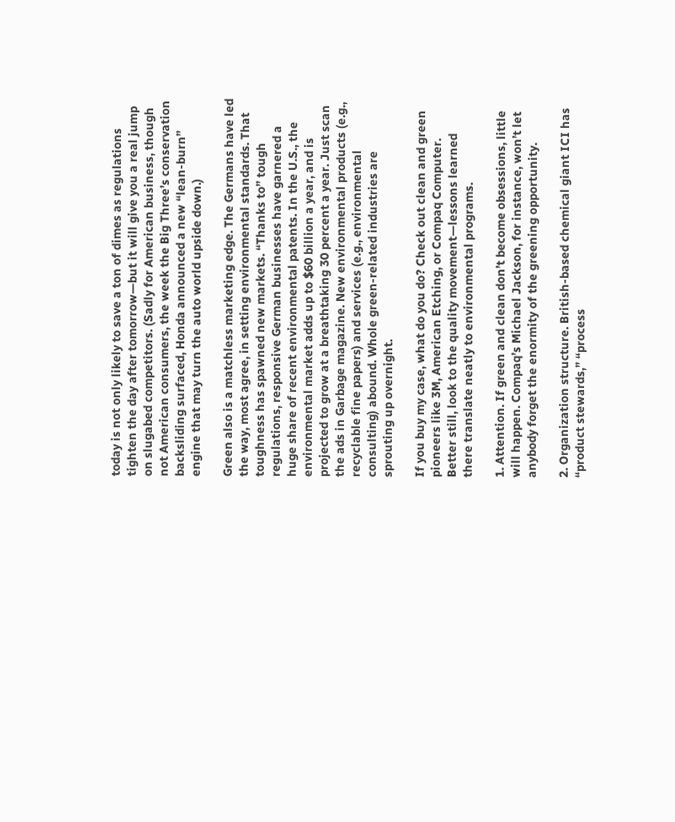today is not only likely to save a ton of dimes as regulations tighten the day after tomorrow—but it will give you a real jump on slugabed competitors. (Sadly for American business, though not American consumers, the week the Big Three’s conservation backsliding surfaced, Honda announced a new “lean-burn” engine that may turn the auto world upside down.)

Green also is a matchless marketing edge. The Germans have led the way, most agree, in setting environmental standards. That toughness has spawned new markets. “Thanks to” tough regulations, responsive German businesses have garnered a huge share of recent environmental patents. In the U.S., the environmental market adds up to $60 billion a year, and is projected to grow at a breathtaking 30 percent a year. Just scan the ads in Garbage magazine. New environmental products (e.g., recyclable fine papers) and services (e.g., environmental consulting) abound. Whole green-related industries are sprouting up overnight.

If you buy my case, what do you do? Check out clean and green pioneers like 3M, American Etching, or Compaq Computer. Better still, look to the quality movement—lessons learned there translate neatly to environmental programs.

1. Attention. If green and clean don’t become obsessions, little will happen. Compaq’s Michael Jackson, for instance, won’t let anybody forget the enormity of the greening opportunity.

2. Organization structure. British-based chemical giant ICI has “product stewards,” “process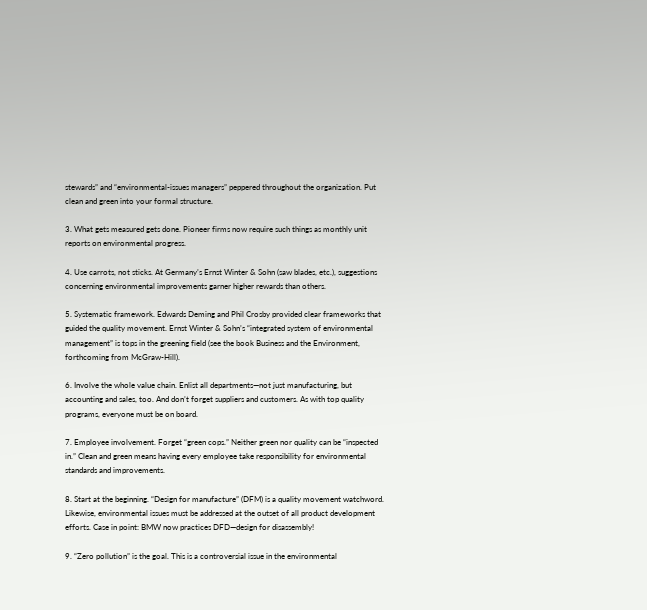stewards” and “environmental-issues managers” peppered throughout the organization. Put clean and green into your formal structure.

3. What gets measured gets done. Pioneer firms now require such things as monthly unit reports on environmental progress.

4. Use carrots, not sticks. At Germany’s Ernst Winter & Sohn (saw blades, etc.), suggestions concerning environmental improvements garner higher rewards than others.

5. Systematic framework. Edwards Deming and Phil Crosby provided clear frameworks that guided the quality movement. Ernst Winter & Sohn’s “integrated system of environmental management” is tops in the greening field (see the book Business and the Environment, forthcoming from McGraw-Hill).

6. Involve the whole value chain. Enlist all departments—not just manufacturing, but accounting and sales, too. And don’t forget suppliers and customers. As with top quality programs, everyone must be on board.

7. Employee involvement. Forget “green cops.” Neither green nor quality can be “inspected in.” Clean and green means having every employee take responsibility for environmental standards and improvements.

8. Start at the beginning. “Design for manufacture” (DFM) is a quality movement watchword. Likewise, environmental issues must be addressed at the outset of all product development efforts. Case in point: BMW now practices DFD—design for disassembly!

9. “Zero pollution” is the goal. This is a controversial issue in the environmental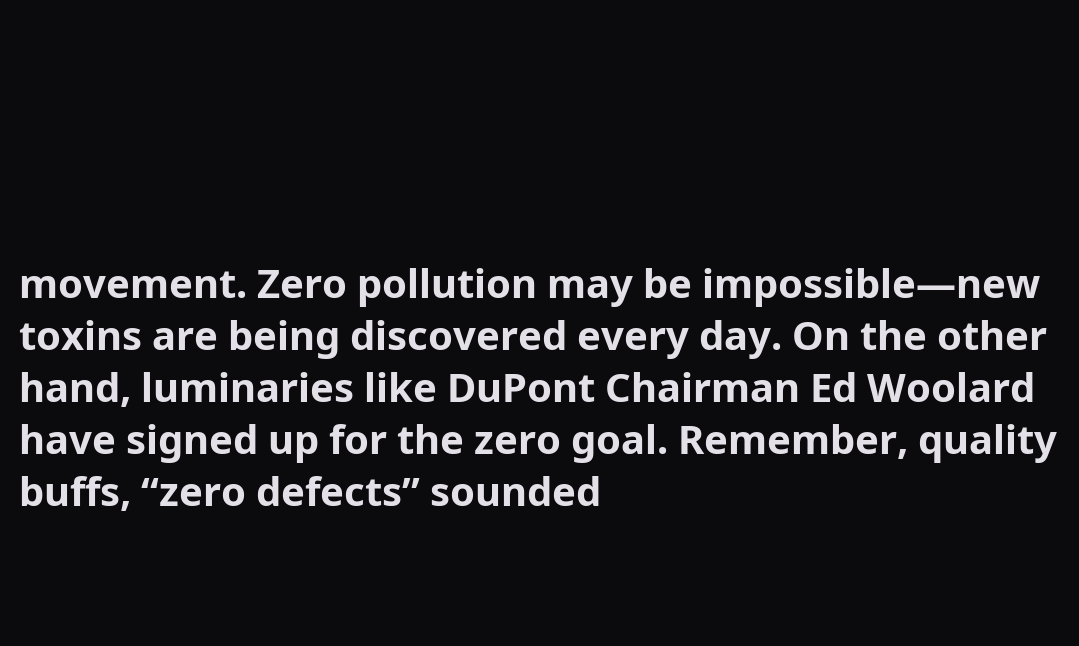movement. Zero pollution may be impossible—new toxins are being discovered every day. On the other hand, luminaries like DuPont Chairman Ed Woolard have signed up for the zero goal. Remember, quality buffs, “zero defects” sounded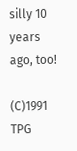silly 10 years ago, too!

(C)1991 TPG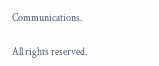Communications.

All rights reserved.